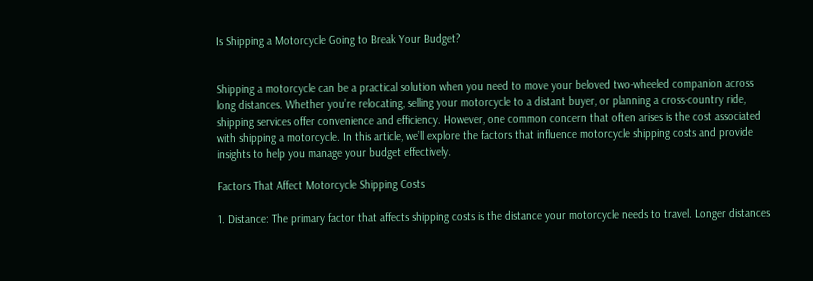Is Shipping a Motorcycle Going to Break Your Budget?


Shipping a motorcycle can be a practical solution when you need to move your beloved two-wheeled companion across long distances. Whether you’re relocating, selling your motorcycle to a distant buyer, or planning a cross-country ride, shipping services offer convenience and efficiency. However, one common concern that often arises is the cost associated with shipping a motorcycle. In this article, we’ll explore the factors that influence motorcycle shipping costs and provide insights to help you manage your budget effectively.

Factors That Affect Motorcycle Shipping Costs

1. Distance: The primary factor that affects shipping costs is the distance your motorcycle needs to travel. Longer distances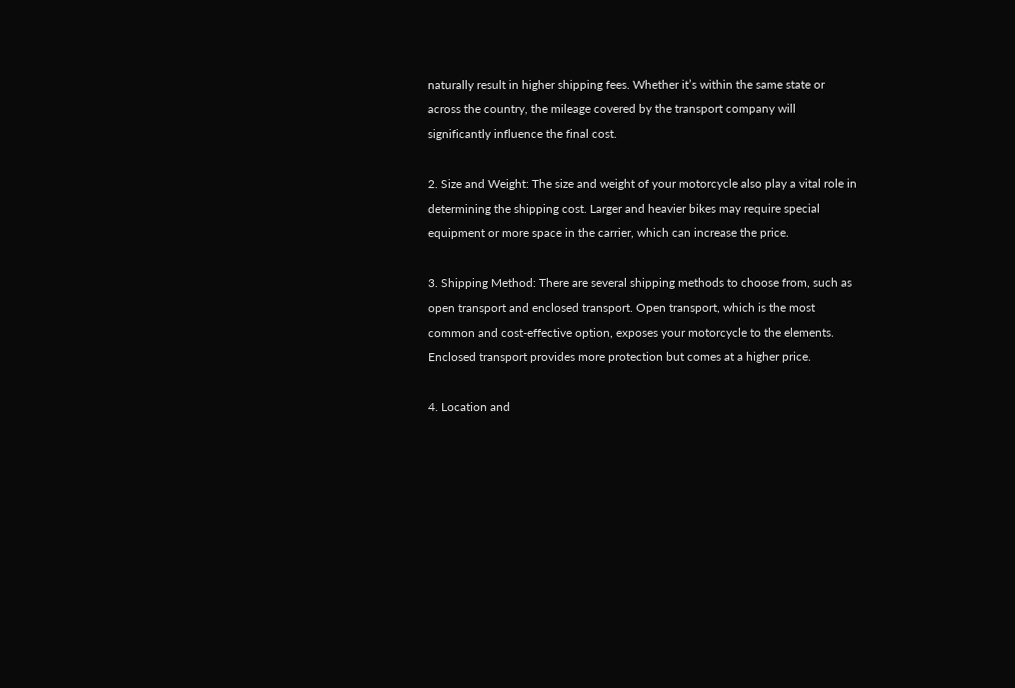naturally result in higher shipping fees. Whether it’s within the same state or across the country, the mileage covered by the transport company will significantly influence the final cost.

2. Size and Weight: The size and weight of your motorcycle also play a vital role in determining the shipping cost. Larger and heavier bikes may require special equipment or more space in the carrier, which can increase the price.

3. Shipping Method: There are several shipping methods to choose from, such as open transport and enclosed transport. Open transport, which is the most common and cost-effective option, exposes your motorcycle to the elements. Enclosed transport provides more protection but comes at a higher price.

4. Location and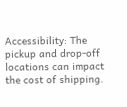Accessibility: The pickup and drop-off locations can impact the cost of shipping.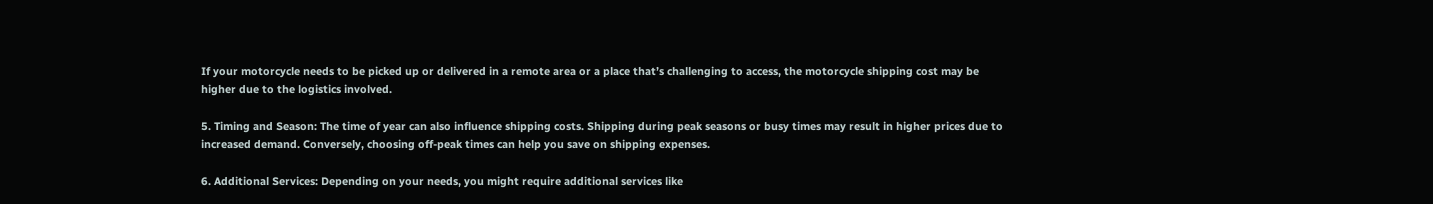If your motorcycle needs to be picked up or delivered in a remote area or a place that’s challenging to access, the motorcycle shipping cost may be higher due to the logistics involved.

5. Timing and Season: The time of year can also influence shipping costs. Shipping during peak seasons or busy times may result in higher prices due to increased demand. Conversely, choosing off-peak times can help you save on shipping expenses.

6. Additional Services: Depending on your needs, you might require additional services like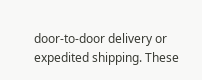door-to-door delivery or expedited shipping. These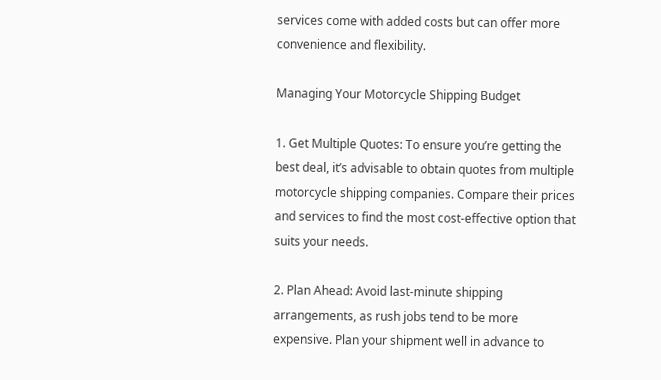services come with added costs but can offer more convenience and flexibility.

Managing Your Motorcycle Shipping Budget

1. Get Multiple Quotes: To ensure you’re getting the best deal, it’s advisable to obtain quotes from multiple motorcycle shipping companies. Compare their prices and services to find the most cost-effective option that suits your needs.

2. Plan Ahead: Avoid last-minute shipping arrangements, as rush jobs tend to be more expensive. Plan your shipment well in advance to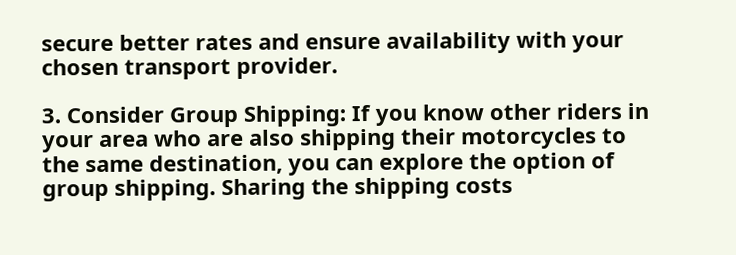secure better rates and ensure availability with your chosen transport provider.

3. Consider Group Shipping: If you know other riders in your area who are also shipping their motorcycles to the same destination, you can explore the option of group shipping. Sharing the shipping costs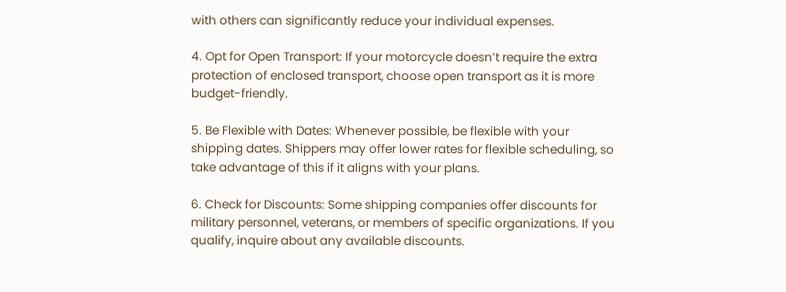with others can significantly reduce your individual expenses.

4. Opt for Open Transport: If your motorcycle doesn’t require the extra protection of enclosed transport, choose open transport as it is more budget-friendly.

5. Be Flexible with Dates: Whenever possible, be flexible with your shipping dates. Shippers may offer lower rates for flexible scheduling, so take advantage of this if it aligns with your plans.

6. Check for Discounts: Some shipping companies offer discounts for military personnel, veterans, or members of specific organizations. If you qualify, inquire about any available discounts.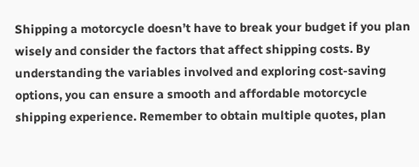Shipping a motorcycle doesn’t have to break your budget if you plan wisely and consider the factors that affect shipping costs. By understanding the variables involved and exploring cost-saving options, you can ensure a smooth and affordable motorcycle shipping experience. Remember to obtain multiple quotes, plan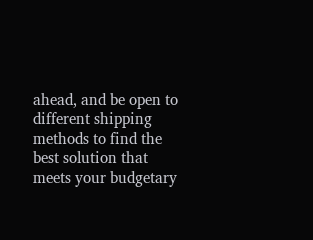ahead, and be open to different shipping methods to find the best solution that meets your budgetary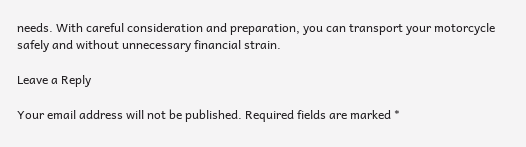needs. With careful consideration and preparation, you can transport your motorcycle safely and without unnecessary financial strain.

Leave a Reply

Your email address will not be published. Required fields are marked *